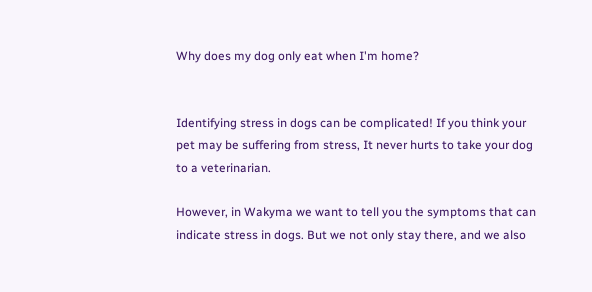Why does my dog only eat when I'm home?


Identifying stress in dogs can be complicated! If you think your pet may be suffering from stress, It never hurts to take your dog to a veterinarian.

However, in Wakyma we want to tell you the symptoms that can indicate stress in dogs. But we not only stay there, and we also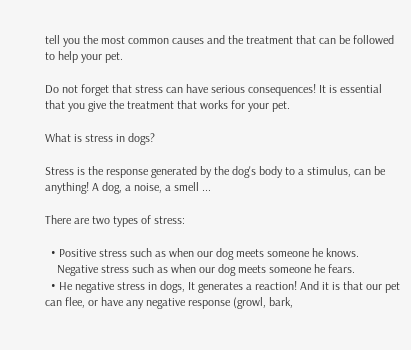tell you the most common causes and the treatment that can be followed to help your pet.

Do not forget that stress can have serious consequences! It is essential that you give the treatment that works for your pet.

What is stress in dogs?

Stress is the response generated by the dog's body to a stimulus, can be anything! A dog, a noise, a smell ...

There are two types of stress:

  • Positive stress such as when our dog meets someone he knows.
    Negative stress such as when our dog meets someone he fears.
  • He negative stress in dogs, It generates a reaction! And it is that our pet can flee, or have any negative response (growl, bark,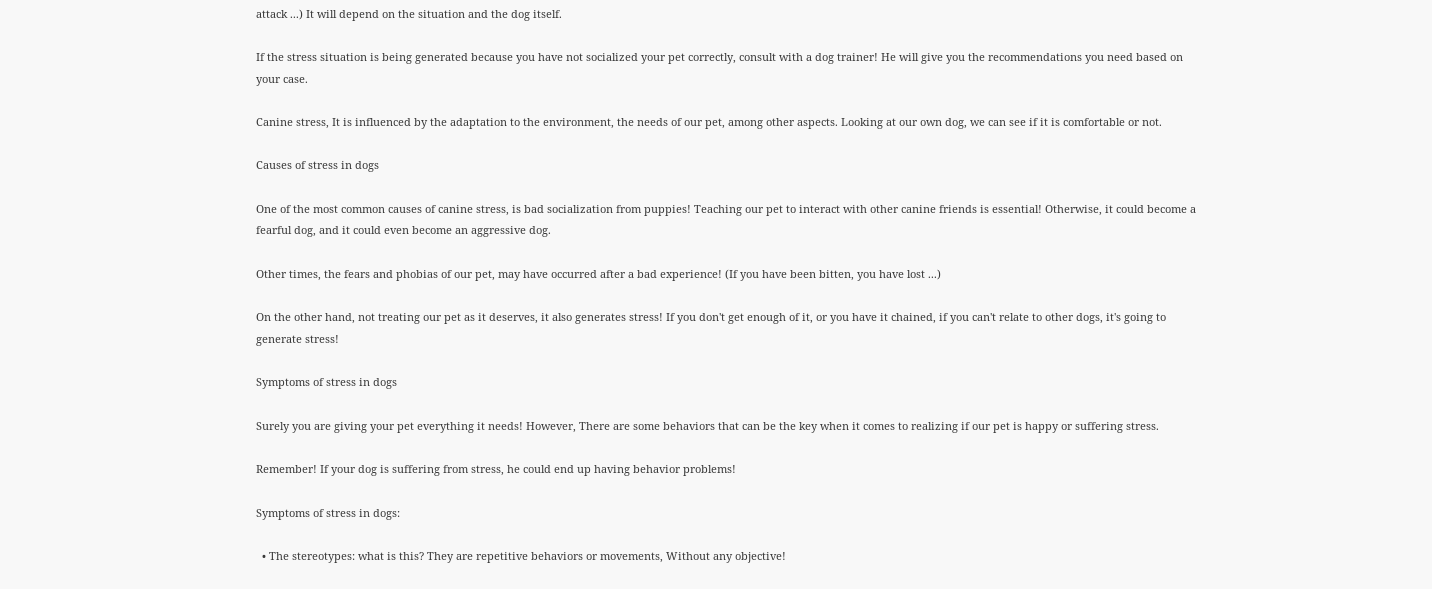attack ...) It will depend on the situation and the dog itself.

If the stress situation is being generated because you have not socialized your pet correctly, consult with a dog trainer! He will give you the recommendations you need based on your case.

Canine stress, It is influenced by the adaptation to the environment, the needs of our pet, among other aspects. Looking at our own dog, we can see if it is comfortable or not.

Causes of stress in dogs

One of the most common causes of canine stress, is bad socialization from puppies! Teaching our pet to interact with other canine friends is essential! Otherwise, it could become a fearful dog, and it could even become an aggressive dog.

Other times, the fears and phobias of our pet, may have occurred after a bad experience! (If you have been bitten, you have lost ...)

On the other hand, not treating our pet as it deserves, it also generates stress! If you don't get enough of it, or you have it chained, if you can't relate to other dogs, it's going to generate stress!

Symptoms of stress in dogs

Surely you are giving your pet everything it needs! However, There are some behaviors that can be the key when it comes to realizing if our pet is happy or suffering stress.

Remember! If your dog is suffering from stress, he could end up having behavior problems!

Symptoms of stress in dogs:

  • The stereotypes: what is this? They are repetitive behaviors or movements, Without any objective!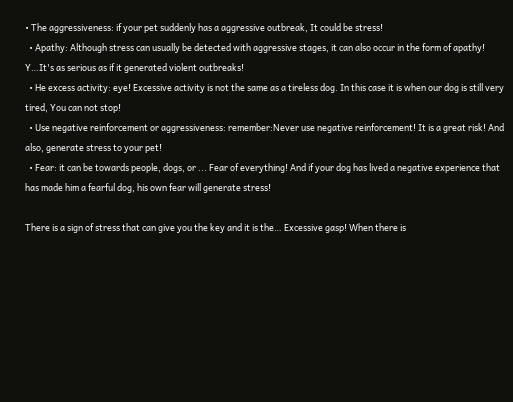• The aggressiveness: if your pet suddenly has a aggressive outbreak, It could be stress!
  • Apathy: Although stress can usually be detected with aggressive stages, it can also occur in the form of apathy! Y…It's as serious as if it generated violent outbreaks!
  • He excess activity: eye! Excessive activity is not the same as a tireless dog. In this case it is when our dog is still very tired, You can not stop!
  • Use negative reinforcement or aggressiveness: remember:Never use negative reinforcement! It is a great risk! And also, generate stress to your pet!
  • Fear: it can be towards people, dogs, or ... Fear of everything! And if your dog has lived a negative experience that has made him a fearful dog, his own fear will generate stress!

There is a sign of stress that can give you the key and it is the… Excessive gasp! When there is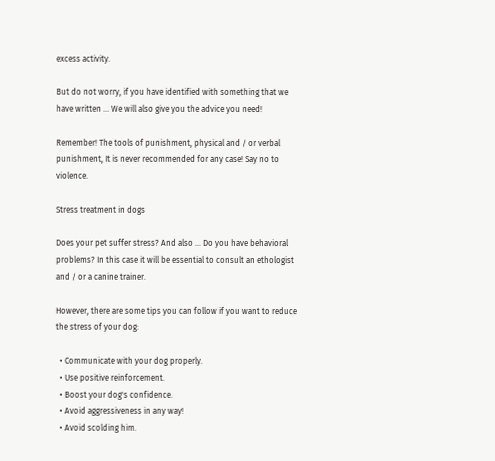excess activity.

But do not worry, if you have identified with something that we have written ... We will also give you the advice you need!

Remember! The tools of punishment, physical and / or verbal punishment, It is never recommended for any case! Say no to violence.

Stress treatment in dogs

Does your pet suffer stress? And also ... Do you have behavioral problems? In this case it will be essential to consult an ethologist and / or a canine trainer.

However, there are some tips you can follow if you want to reduce the stress of your dog:

  • Communicate with your dog properly.
  • Use positive reinforcement.
  • Boost your dog's confidence.
  • Avoid aggressiveness in any way!
  • Avoid scolding him.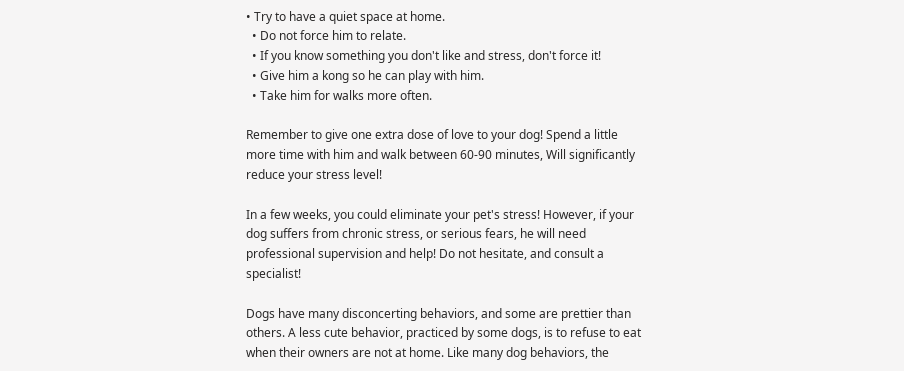• Try to have a quiet space at home.
  • Do not force him to relate.
  • If you know something you don't like and stress, don't force it!
  • Give him a kong so he can play with him.
  • Take him for walks more often.

Remember to give one extra dose of love to your dog! Spend a little more time with him and walk between 60-90 minutes, Will significantly reduce your stress level!

In a few weeks, you could eliminate your pet's stress! However, if your dog suffers from chronic stress, or serious fears, he will need professional supervision and help! Do not hesitate, and consult a specialist!

Dogs have many disconcerting behaviors, and some are prettier than others. A less cute behavior, practiced by some dogs, is to refuse to eat when their owners are not at home. Like many dog behaviors, the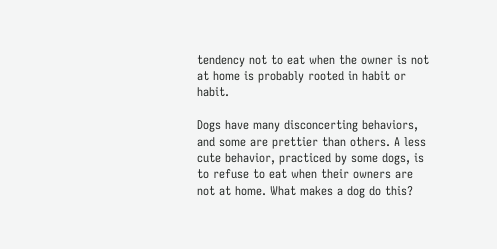tendency not to eat when the owner is not at home is probably rooted in habit or habit.

Dogs have many disconcerting behaviors, and some are prettier than others. A less cute behavior, practiced by some dogs, is to refuse to eat when their owners are not at home. What makes a dog do this?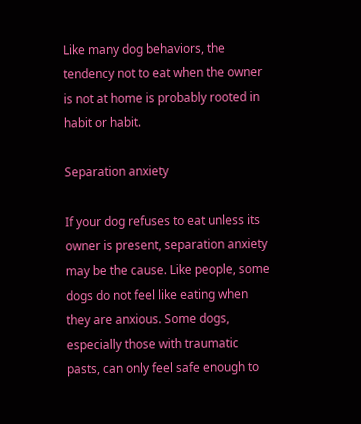Like many dog behaviors, the tendency not to eat when the owner is not at home is probably rooted in habit or habit.

Separation anxiety

If your dog refuses to eat unless its owner is present, separation anxiety may be the cause. Like people, some dogs do not feel like eating when they are anxious. Some dogs, especially those with traumatic pasts, can only feel safe enough to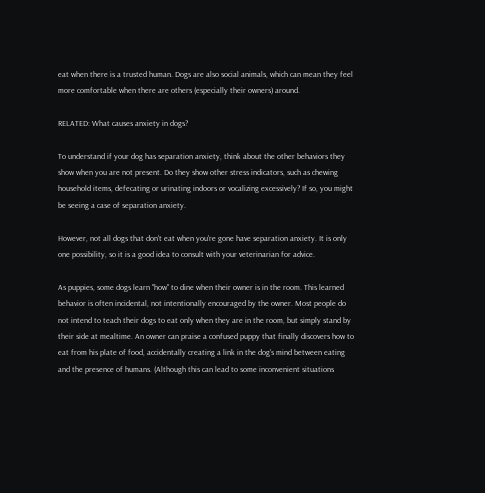eat when there is a trusted human. Dogs are also social animals, which can mean they feel more comfortable when there are others (especially their owners) around.

RELATED: What causes anxiety in dogs?

To understand if your dog has separation anxiety, think about the other behaviors they show when you are not present. Do they show other stress indicators, such as chewing household items, defecating or urinating indoors or vocalizing excessively? If so, you might be seeing a case of separation anxiety.

However, not all dogs that don't eat when you're gone have separation anxiety. It is only one possibility, so it is a good idea to consult with your veterinarian for advice.

As puppies, some dogs learn "how" to dine when their owner is in the room. This learned behavior is often incidental, not intentionally encouraged by the owner. Most people do not intend to teach their dogs to eat only when they are in the room, but simply stand by their side at mealtime. An owner can praise a confused puppy that finally discovers how to eat from his plate of food, accidentally creating a link in the dog's mind between eating and the presence of humans. (Although this can lead to some inconvenient situations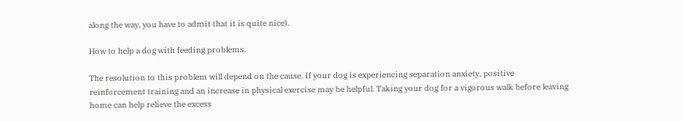along the way, you have to admit that it is quite nice).

How to help a dog with feeding problems.

The resolution to this problem will depend on the cause. If your dog is experiencing separation anxiety, positive reinforcement training and an increase in physical exercise may be helpful. Taking your dog for a vigorous walk before leaving home can help relieve the excess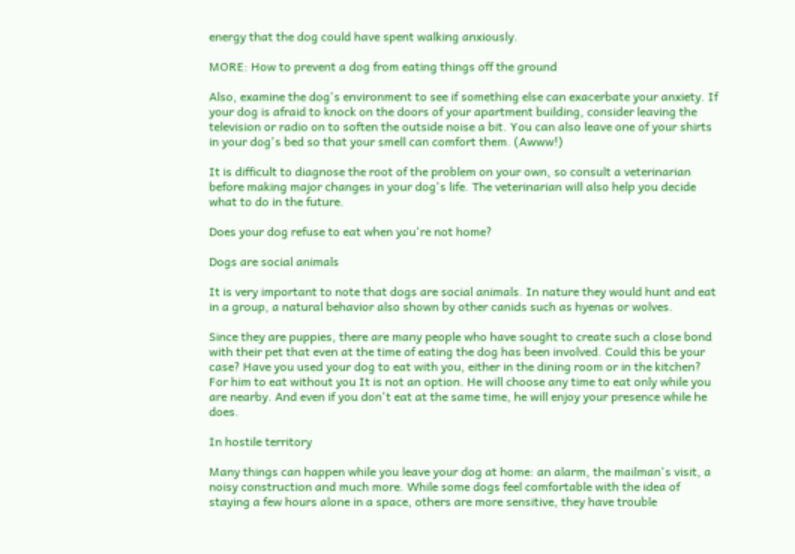energy that the dog could have spent walking anxiously.

MORE: How to prevent a dog from eating things off the ground

Also, examine the dog's environment to see if something else can exacerbate your anxiety. If your dog is afraid to knock on the doors of your apartment building, consider leaving the television or radio on to soften the outside noise a bit. You can also leave one of your shirts in your dog's bed so that your smell can comfort them. (Awww!)

It is difficult to diagnose the root of the problem on your own, so consult a veterinarian before making major changes in your dog's life. The veterinarian will also help you decide what to do in the future.

Does your dog refuse to eat when you're not home?

Dogs are social animals

It is very important to note that dogs are social animals. In nature they would hunt and eat in a group, a natural behavior also shown by other canids such as hyenas or wolves.

Since they are puppies, there are many people who have sought to create such a close bond with their pet that even at the time of eating the dog has been involved. Could this be your case? Have you used your dog to eat with you, either in the dining room or in the kitchen? For him to eat without you It is not an option. He will choose any time to eat only while you are nearby. And even if you don't eat at the same time, he will enjoy your presence while he does.

In hostile territory

Many things can happen while you leave your dog at home: an alarm, the mailman's visit, a noisy construction and much more. While some dogs feel comfortable with the idea of staying a few hours alone in a space, others are more sensitive, they have trouble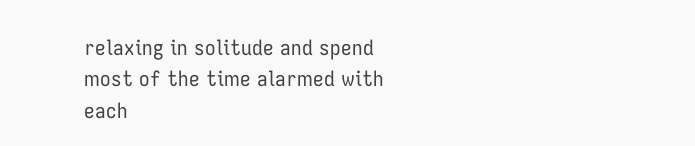relaxing in solitude and spend most of the time alarmed with each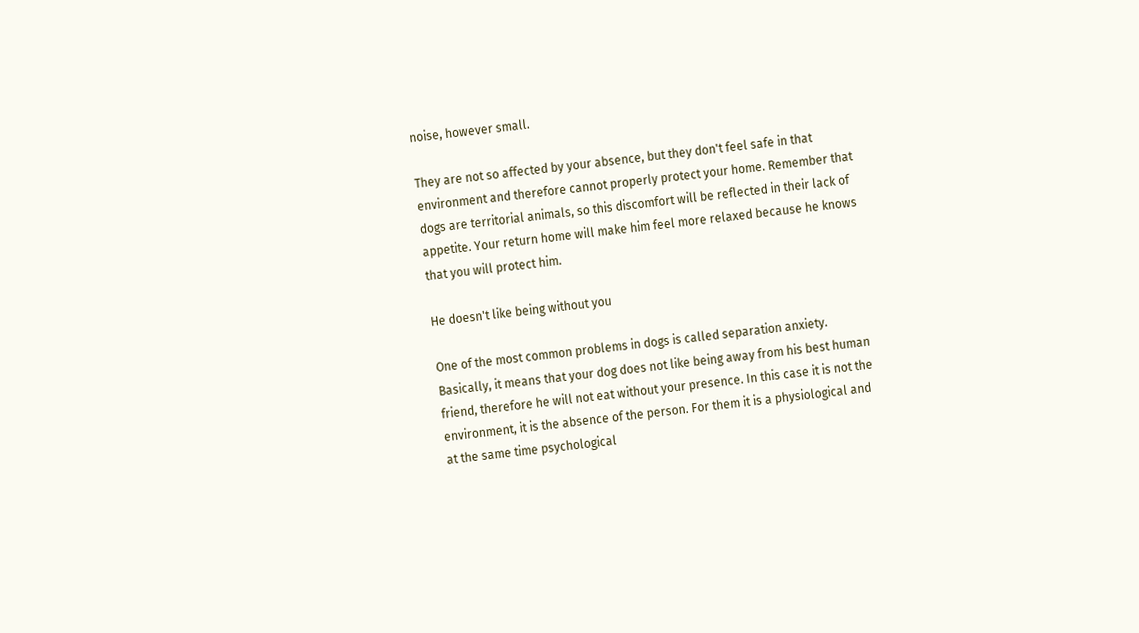noise, however small.

They are not so affected by your absence, but they don't feel safe in that environment and therefore cannot properly protect your home. Remember that dogs are territorial animals, so this discomfort will be reflected in their lack of appetite. Your return home will make him feel more relaxed because he knows that you will protect him.

He doesn't like being without you

One of the most common problems in dogs is called separation anxiety. Basically, it means that your dog does not like being away from his best human friend, therefore he will not eat without your presence. In this case it is not the environment, it is the absence of the person. For them it is a physiological and at the same time psychological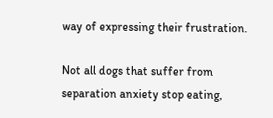way of expressing their frustration.

Not all dogs that suffer from separation anxiety stop eating,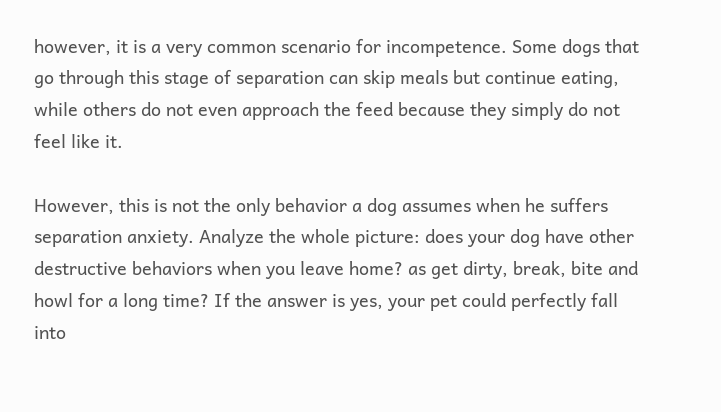however, it is a very common scenario for incompetence. Some dogs that go through this stage of separation can skip meals but continue eating, while others do not even approach the feed because they simply do not feel like it.

However, this is not the only behavior a dog assumes when he suffers separation anxiety. Analyze the whole picture: does your dog have other destructive behaviors when you leave home? as get dirty, break, bite and howl for a long time? If the answer is yes, your pet could perfectly fall into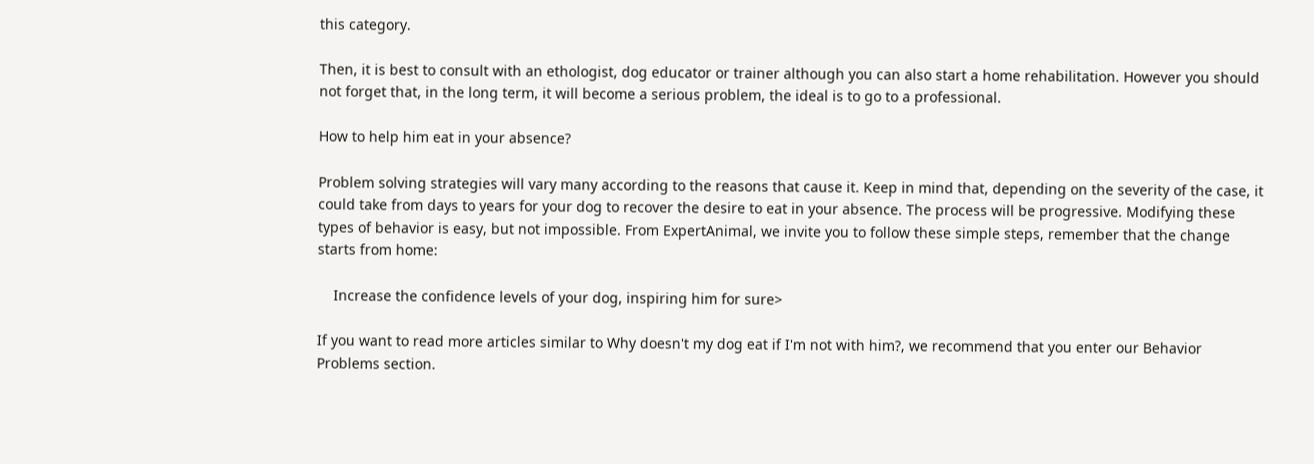this category.

Then, it is best to consult with an ethologist, dog educator or trainer although you can also start a home rehabilitation. However you should not forget that, in the long term, it will become a serious problem, the ideal is to go to a professional.

How to help him eat in your absence?

Problem solving strategies will vary many according to the reasons that cause it. Keep in mind that, depending on the severity of the case, it could take from days to years for your dog to recover the desire to eat in your absence. The process will be progressive. Modifying these types of behavior is easy, but not impossible. From ExpertAnimal, we invite you to follow these simple steps, remember that the change starts from home:

    Increase the confidence levels of your dog, inspiring him for sure>

If you want to read more articles similar to Why doesn't my dog eat if I'm not with him?, we recommend that you enter our Behavior Problems section.